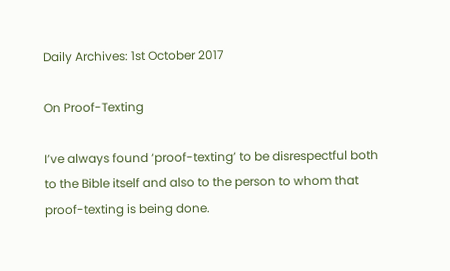Daily Archives: 1st October 2017

On Proof-Texting

I’ve always found ‘proof-texting’ to be disrespectful both to the Bible itself and also to the person to whom that proof-texting is being done.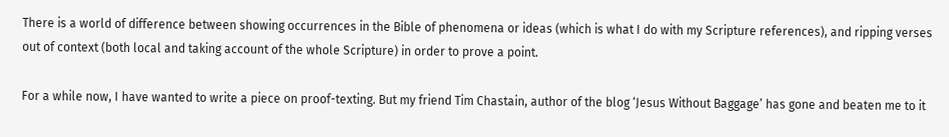There is a world of difference between showing occurrences in the Bible of phenomena or ideas (which is what I do with my Scripture references), and ripping verses out of context (both local and taking account of the whole Scripture) in order to prove a point.

For a while now, I have wanted to write a piece on proof-texting. But my friend Tim Chastain, author of the blog ‘Jesus Without Baggage’ has gone and beaten me to it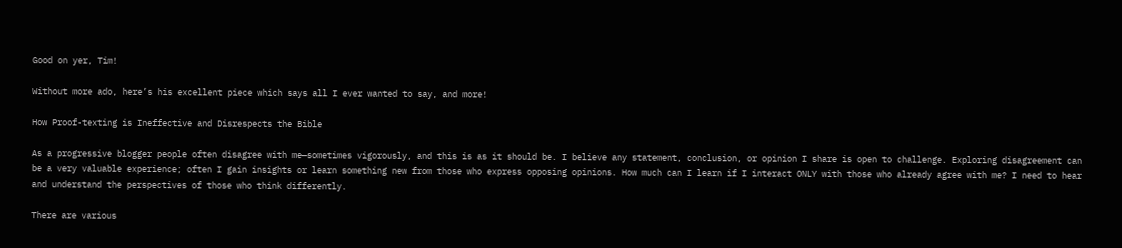Good on yer, Tim!

Without more ado, here’s his excellent piece which says all I ever wanted to say, and more!

How Proof-texting is Ineffective and Disrespects the Bible

As a progressive blogger people often disagree with me—sometimes vigorously, and this is as it should be. I believe any statement, conclusion, or opinion I share is open to challenge. Exploring disagreement can be a very valuable experience; often I gain insights or learn something new from those who express opposing opinions. How much can I learn if I interact ONLY with those who already agree with me? I need to hear and understand the perspectives of those who think differently.

There are various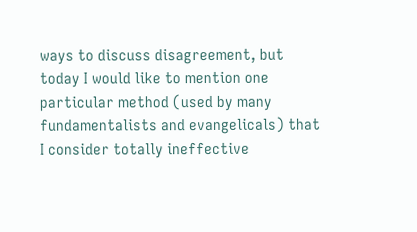ways to discuss disagreement, but today I would like to mention one particular method (used by many fundamentalists and evangelicals) that I consider totally ineffective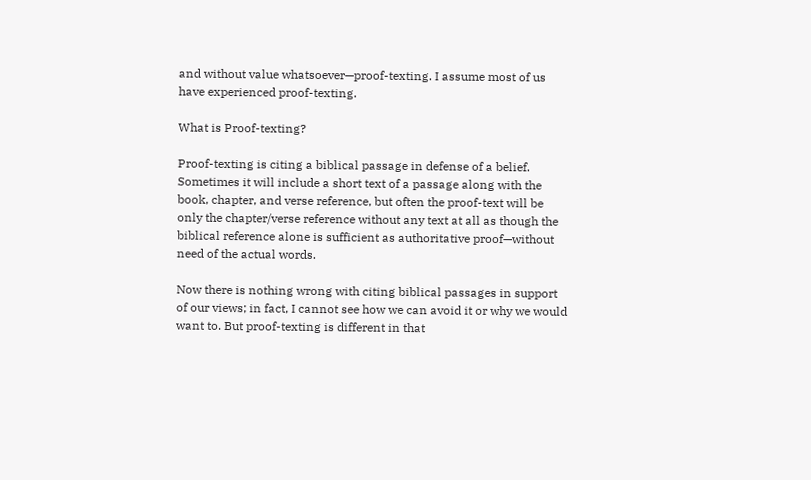and without value whatsoever—proof-texting. I assume most of us have experienced proof-texting.

What is Proof-texting?

Proof-texting is citing a biblical passage in defense of a belief. Sometimes it will include a short text of a passage along with the book, chapter, and verse reference, but often the proof-text will be only the chapter/verse reference without any text at all as though the biblical reference alone is sufficient as authoritative proof—without need of the actual words.

Now there is nothing wrong with citing biblical passages in support of our views; in fact, I cannot see how we can avoid it or why we would want to. But proof-texting is different in that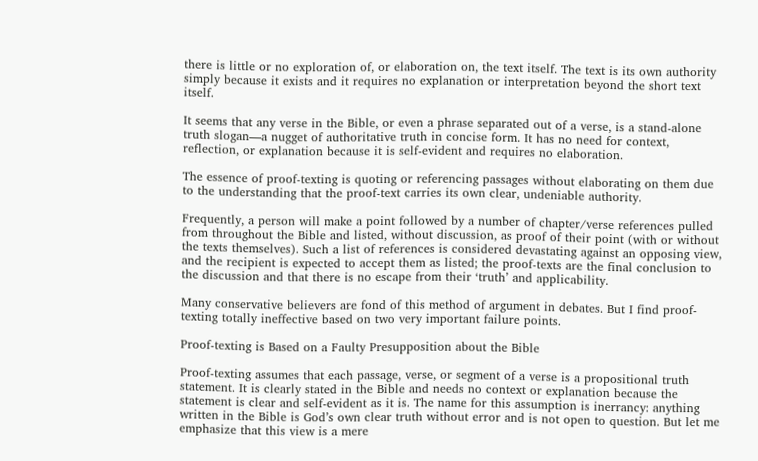there is little or no exploration of, or elaboration on, the text itself. The text is its own authority simply because it exists and it requires no explanation or interpretation beyond the short text itself.

It seems that any verse in the Bible, or even a phrase separated out of a verse, is a stand-alone truth slogan—a nugget of authoritative truth in concise form. It has no need for context, reflection, or explanation because it is self-evident and requires no elaboration.

The essence of proof-texting is quoting or referencing passages without elaborating on them due to the understanding that the proof-text carries its own clear, undeniable authority.

Frequently, a person will make a point followed by a number of chapter/verse references pulled from throughout the Bible and listed, without discussion, as proof of their point (with or without the texts themselves). Such a list of references is considered devastating against an opposing view, and the recipient is expected to accept them as listed; the proof-texts are the final conclusion to the discussion and that there is no escape from their ‘truth’ and applicability.

Many conservative believers are fond of this method of argument in debates. But I find proof-texting totally ineffective based on two very important failure points.

Proof-texting is Based on a Faulty Presupposition about the Bible

Proof-texting assumes that each passage, verse, or segment of a verse is a propositional truth statement. It is clearly stated in the Bible and needs no context or explanation because the statement is clear and self-evident as it is. The name for this assumption is inerrancy: anything written in the Bible is God’s own clear truth without error and is not open to question. But let me emphasize that this view is a mere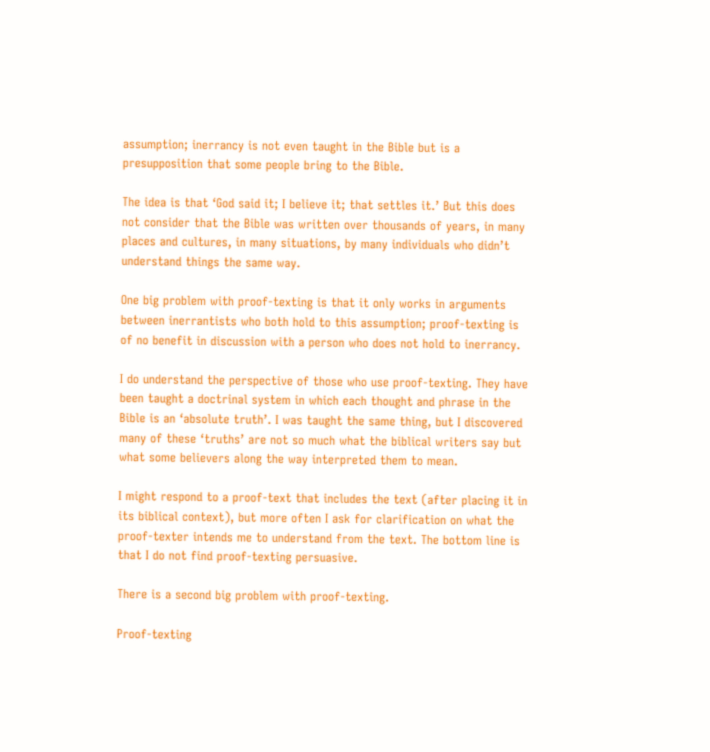assumption; inerrancy is not even taught in the Bible but is a presupposition that some people bring to the Bible.

The idea is that ‘God said it; I believe it; that settles it.’ But this does not consider that the Bible was written over thousands of years, in many places and cultures, in many situations, by many individuals who didn’t understand things the same way.

One big problem with proof-texting is that it only works in arguments between inerrantists who both hold to this assumption; proof-texting is of no benefit in discussion with a person who does not hold to inerrancy.

I do understand the perspective of those who use proof-texting. They have been taught a doctrinal system in which each thought and phrase in the Bible is an ‘absolute truth’. I was taught the same thing, but I discovered many of these ‘truths’ are not so much what the biblical writers say but what some believers along the way interpreted them to mean.

I might respond to a proof-text that includes the text (after placing it in its biblical context), but more often I ask for clarification on what the proof-texter intends me to understand from the text. The bottom line is that I do not find proof-texting persuasive.

There is a second big problem with proof-texting.

Proof-texting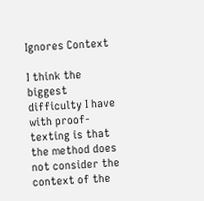Ignores Context

I think the biggest difficulty I have with proof-texting is that the method does not consider the context of the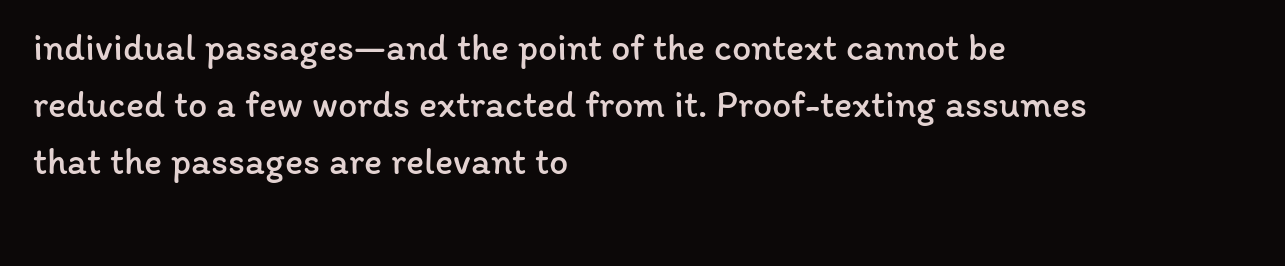individual passages—and the point of the context cannot be reduced to a few words extracted from it. Proof-texting assumes that the passages are relevant to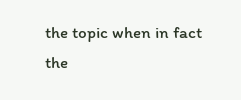the topic when in fact the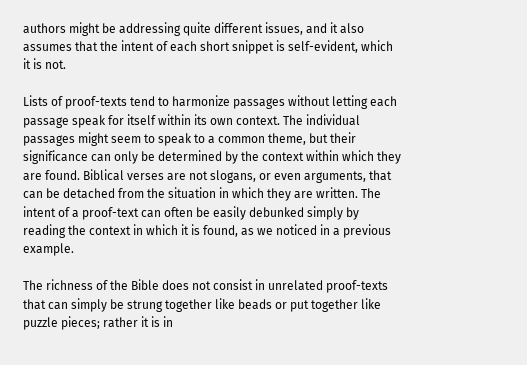authors might be addressing quite different issues, and it also assumes that the intent of each short snippet is self-evident, which it is not.

Lists of proof-texts tend to harmonize passages without letting each passage speak for itself within its own context. The individual passages might seem to speak to a common theme, but their significance can only be determined by the context within which they are found. Biblical verses are not slogans, or even arguments, that can be detached from the situation in which they are written. The intent of a proof-text can often be easily debunked simply by reading the context in which it is found, as we noticed in a previous example.

The richness of the Bible does not consist in unrelated proof-texts that can simply be strung together like beads or put together like puzzle pieces; rather it is in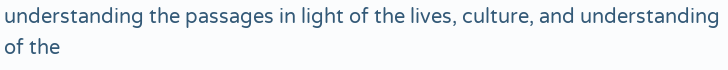understanding the passages in light of the lives, culture, and understanding of the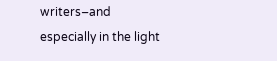writers–and especially in the light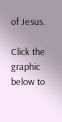of Jesus.

Click the graphic below to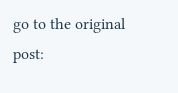go to the original post: